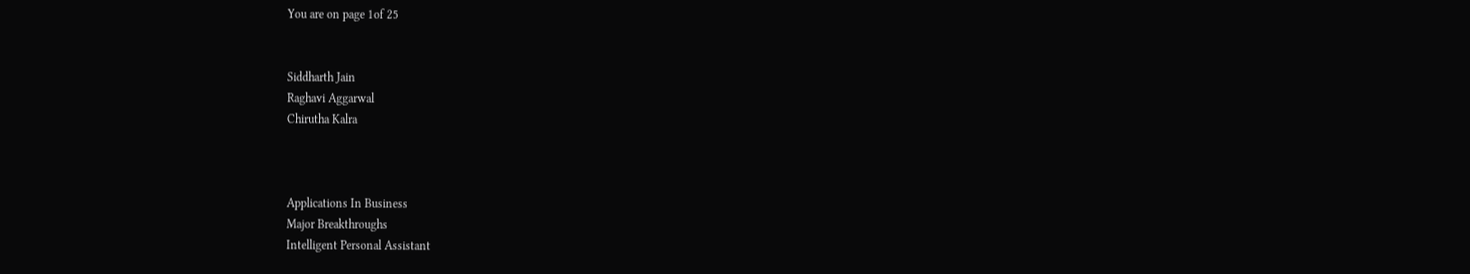You are on page 1of 25


Siddharth Jain
Raghavi Aggarwal
Chirutha Kalra



Applications In Business
Major Breakthroughs
Intelligent Personal Assistant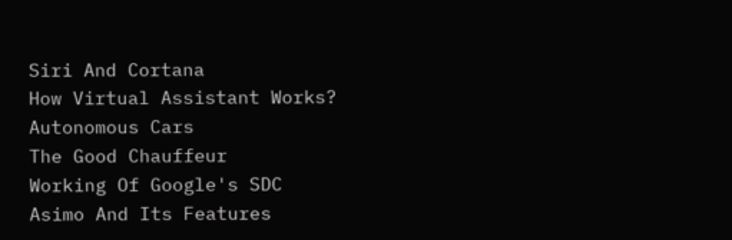Siri And Cortana
How Virtual Assistant Works?
Autonomous Cars
The Good Chauffeur
Working Of Google's SDC
Asimo And Its Features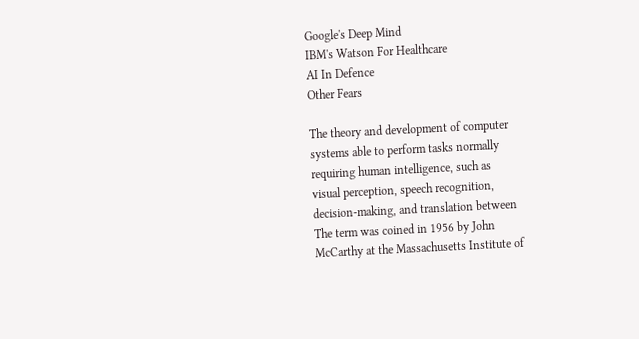Google's Deep Mind
IBM's Watson For Healthcare
AI In Defence
Other Fears

The theory and development of computer
systems able to perform tasks normally
requiring human intelligence, such as
visual perception, speech recognition,
decision-making, and translation between
The term was coined in 1956 by John
McCarthy at the Massachusetts Institute of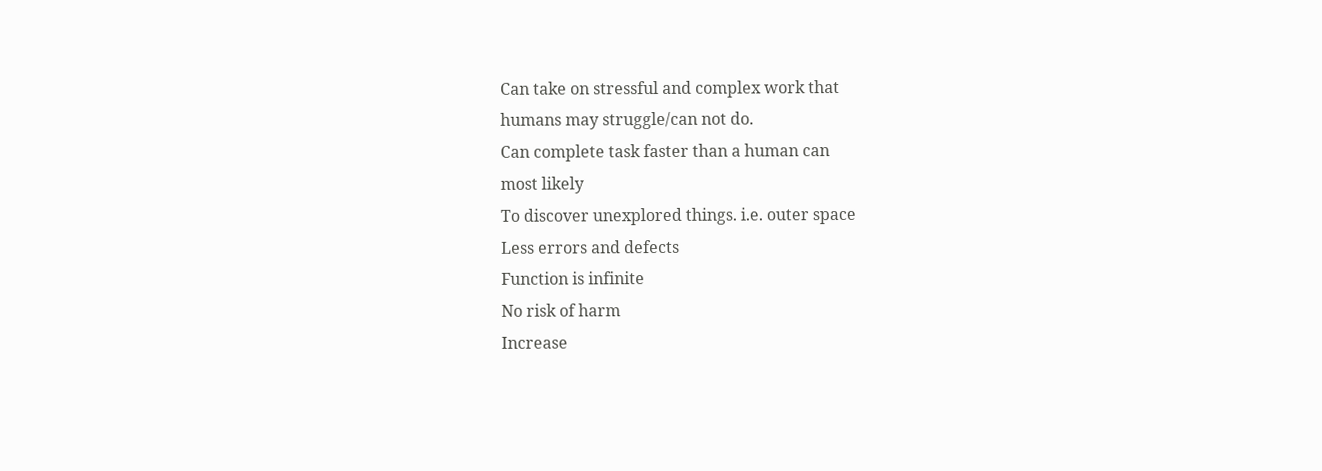Can take on stressful and complex work that
humans may struggle/can not do.
Can complete task faster than a human can
most likely
To discover unexplored things. i.e. outer space
Less errors and defects
Function is infinite
No risk of harm
Increase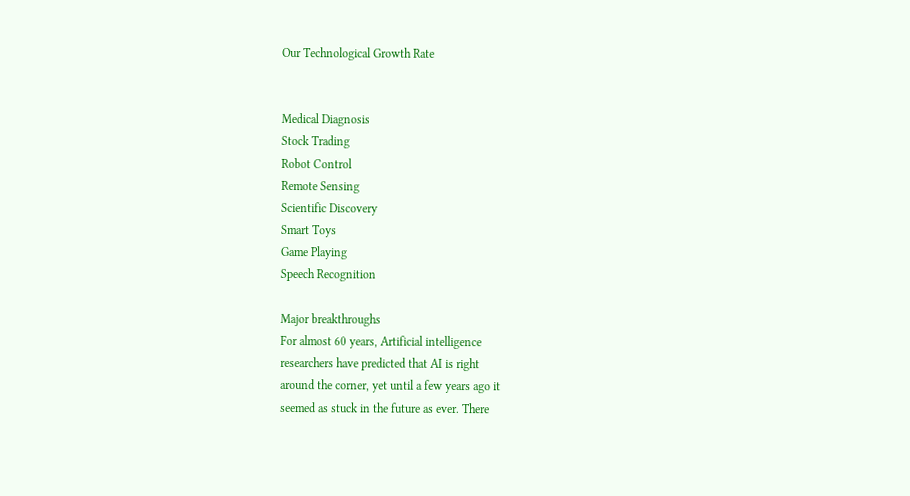Our Technological Growth Rate


Medical Diagnosis
Stock Trading
Robot Control
Remote Sensing
Scientific Discovery
Smart Toys
Game Playing
Speech Recognition

Major breakthroughs
For almost 60 years, Artificial intelligence
researchers have predicted that AI is right
around the corner, yet until a few years ago it
seemed as stuck in the future as ever. There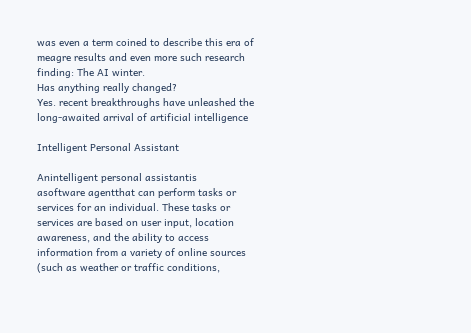was even a term coined to describe this era of
meagre results and even more such research
finding: The AI winter.
Has anything really changed?
Yes. recent breakthroughs have unleashed the
long-awaited arrival of artificial intelligence

Intelligent Personal Assistant

Anintelligent personal assistantis
asoftware agentthat can perform tasks or
services for an individual. These tasks or
services are based on user input, location
awareness, and the ability to access
information from a variety of online sources
(such as weather or traffic conditions,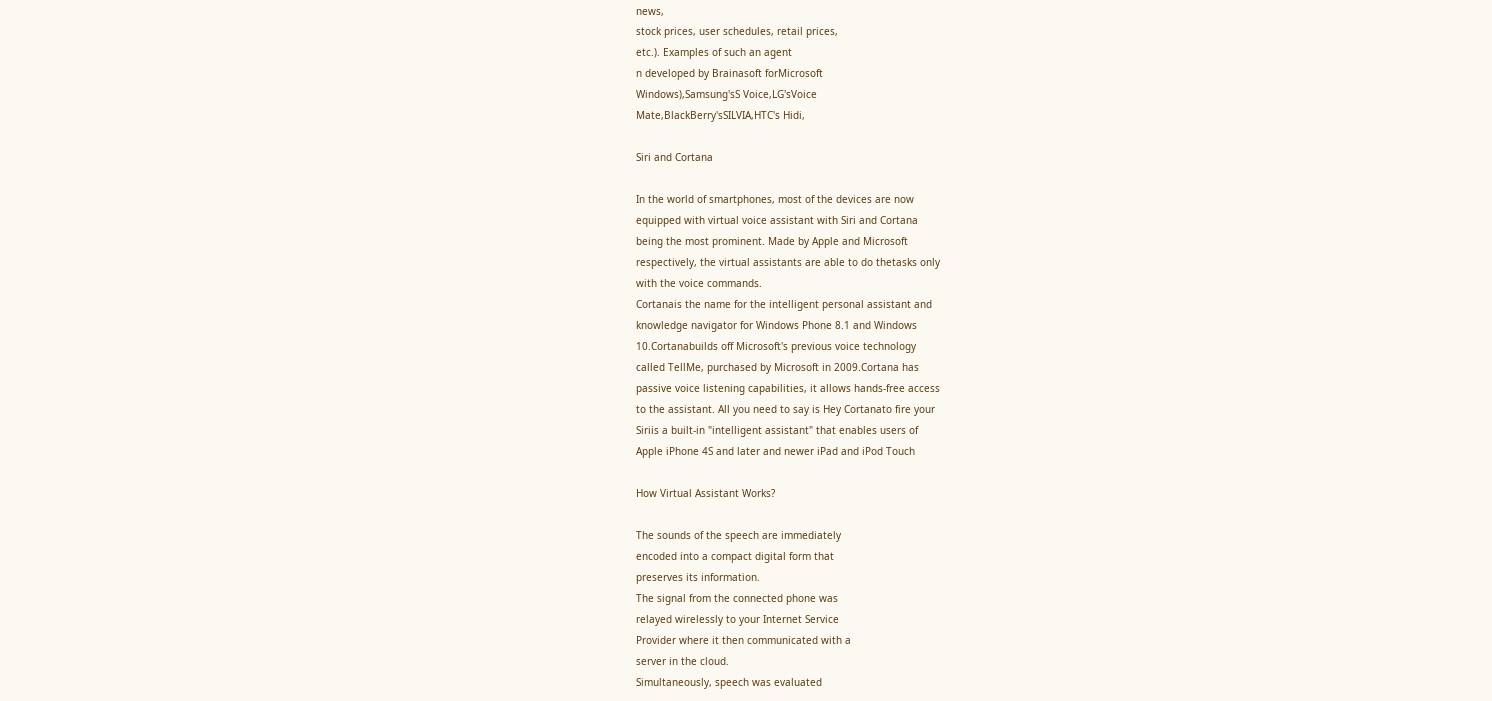news,
stock prices, user schedules, retail prices,
etc.). Examples of such an agent
n developed by Brainasoft forMicrosoft
Windows),Samsung'sS Voice,LG'sVoice
Mate,BlackBerry'sSILVIA,HTC's Hidi,

Siri and Cortana

In the world of smartphones, most of the devices are now
equipped with virtual voice assistant with Siri and Cortana
being the most prominent. Made by Apple and Microsoft
respectively, the virtual assistants are able to do thetasks only
with the voice commands.
Cortanais the name for the intelligent personal assistant and
knowledge navigator for Windows Phone 8.1 and Windows
10.Cortanabuilds off Microsoft's previous voice technology
called TellMe, purchased by Microsoft in 2009.Cortana has
passive voice listening capabilities, it allows hands-free access
to the assistant. All you need to say is Hey Cortanato fire your
Siriis a built-in "intelligent assistant" that enables users of
Apple iPhone 4S and later and newer iPad and iPod Touch

How Virtual Assistant Works?

The sounds of the speech are immediately
encoded into a compact digital form that
preserves its information.
The signal from the connected phone was
relayed wirelessly to your Internet Service
Provider where it then communicated with a
server in the cloud.
Simultaneously, speech was evaluated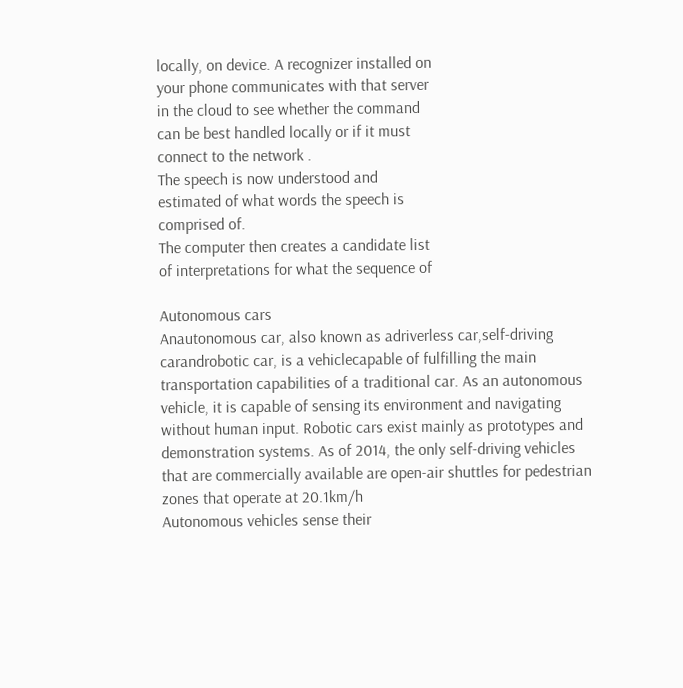locally, on device. A recognizer installed on
your phone communicates with that server
in the cloud to see whether the command
can be best handled locally or if it must
connect to the network .
The speech is now understood and
estimated of what words the speech is
comprised of.
The computer then creates a candidate list
of interpretations for what the sequence of

Autonomous cars
Anautonomous car, also known as adriverless car,self-driving
carandrobotic car, is a vehiclecapable of fulfilling the main
transportation capabilities of a traditional car. As an autonomous
vehicle, it is capable of sensing its environment and navigating
without human input. Robotic cars exist mainly as prototypes and
demonstration systems. As of 2014, the only self-driving vehicles
that are commercially available are open-air shuttles for pedestrian
zones that operate at 20.1km/h
Autonomous vehicles sense their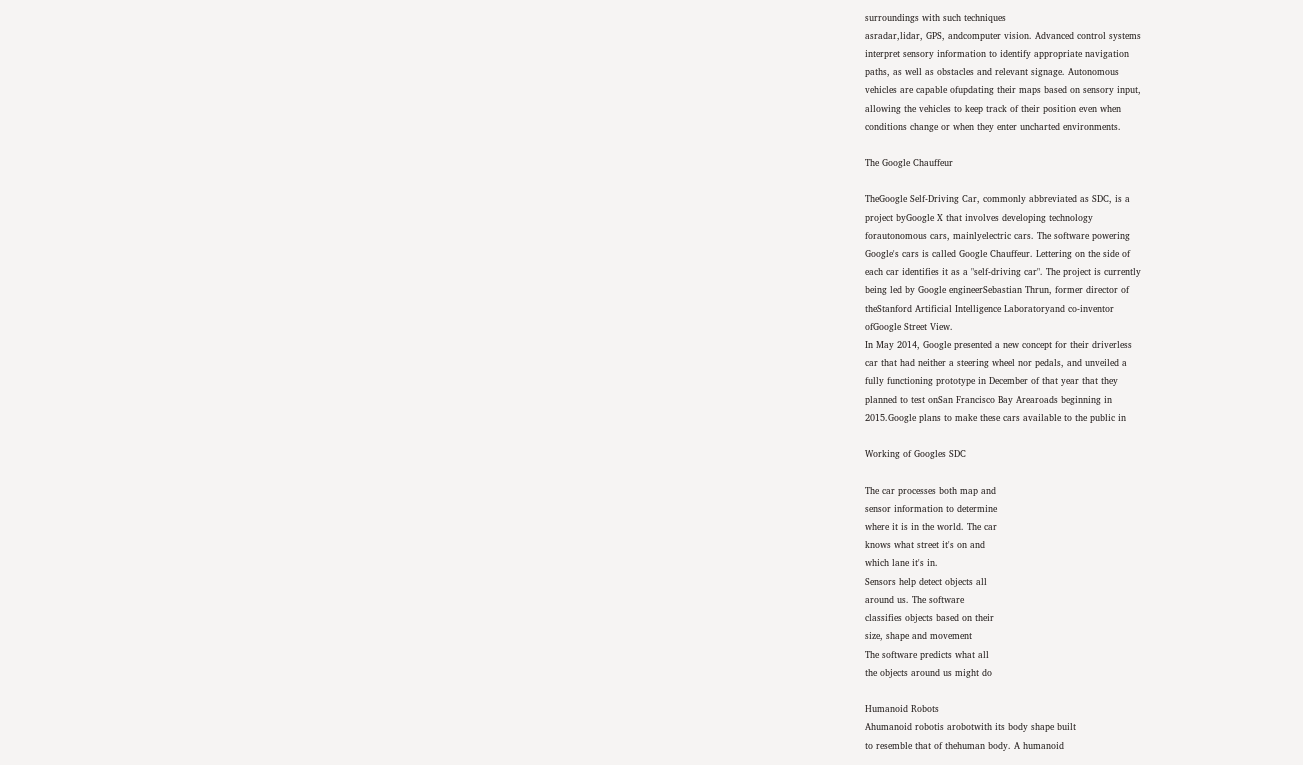surroundings with such techniques
asradar,lidar, GPS, andcomputer vision. Advanced control systems
interpret sensory information to identify appropriate navigation
paths, as well as obstacles and relevant signage. Autonomous
vehicles are capable ofupdating their maps based on sensory input,
allowing the vehicles to keep track of their position even when
conditions change or when they enter uncharted environments.

The Google Chauffeur

TheGoogle Self-Driving Car, commonly abbreviated as SDC, is a
project byGoogle X that involves developing technology
forautonomous cars, mainlyelectric cars. The software powering
Google's cars is called Google Chauffeur. Lettering on the side of
each car identifies it as a "self-driving car". The project is currently
being led by Google engineerSebastian Thrun, former director of
theStanford Artificial Intelligence Laboratoryand co-inventor
ofGoogle Street View.
In May 2014, Google presented a new concept for their driverless
car that had neither a steering wheel nor pedals, and unveiled a
fully functioning prototype in December of that year that they
planned to test onSan Francisco Bay Arearoads beginning in
2015.Google plans to make these cars available to the public in

Working of Googles SDC

The car processes both map and
sensor information to determine
where it is in the world. The car
knows what street it's on and
which lane it's in.
Sensors help detect objects all
around us. The software
classifies objects based on their
size, shape and movement
The software predicts what all
the objects around us might do

Humanoid Robots
Ahumanoid robotis arobotwith its body shape built
to resemble that of thehuman body. A humanoid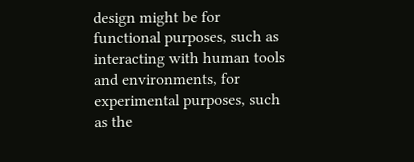design might be for functional purposes, such as
interacting with human tools and environments, for
experimental purposes, such as the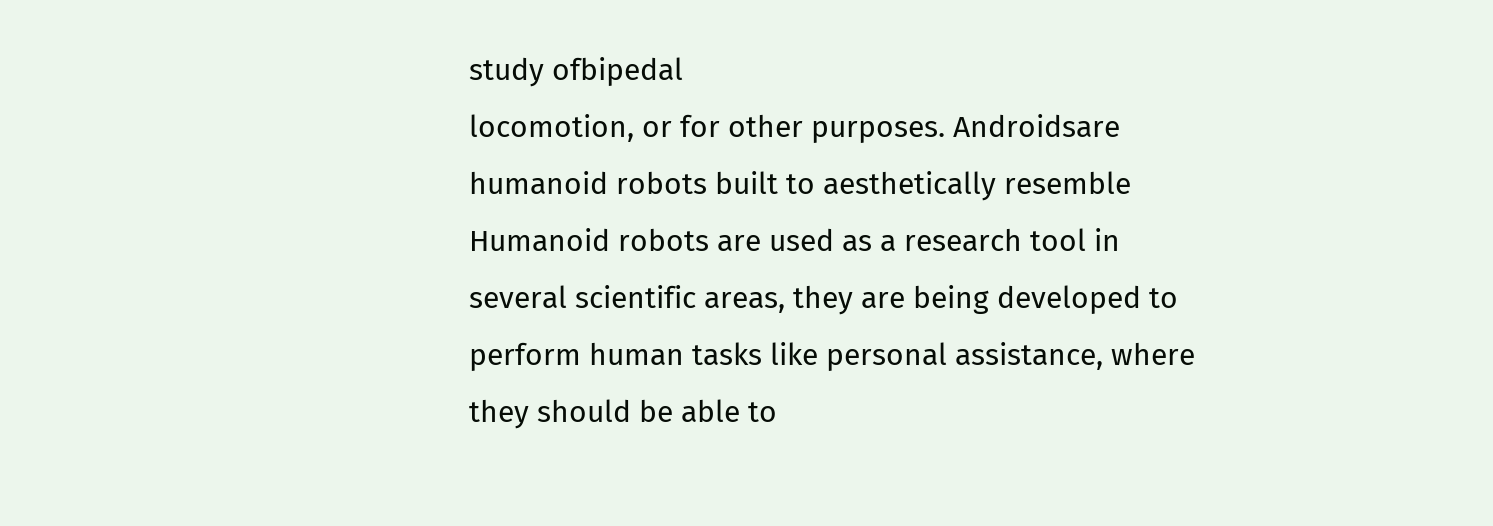study ofbipedal
locomotion, or for other purposes. Androidsare
humanoid robots built to aesthetically resemble
Humanoid robots are used as a research tool in
several scientific areas, they are being developed to
perform human tasks like personal assistance, where
they should be able to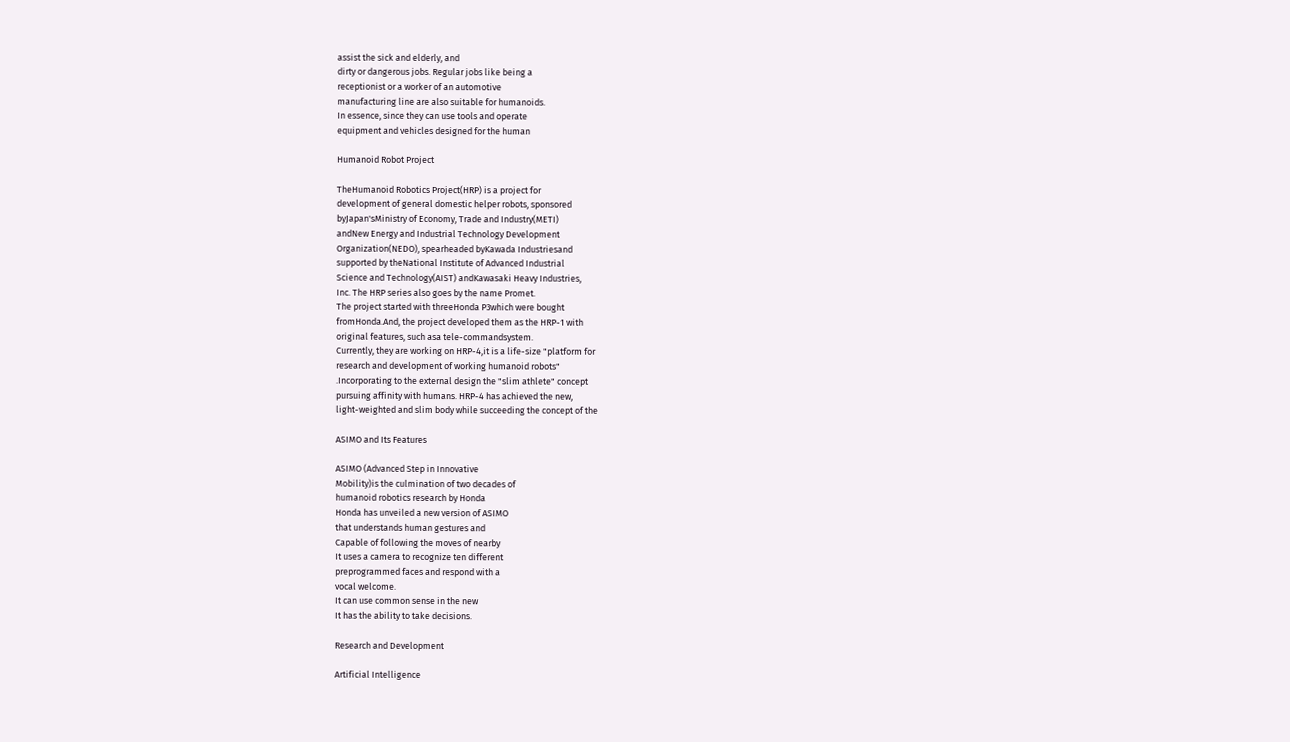assist the sick and elderly, and
dirty or dangerous jobs. Regular jobs like being a
receptionist or a worker of an automotive
manufacturing line are also suitable for humanoids.
In essence, since they can use tools and operate
equipment and vehicles designed for the human

Humanoid Robot Project

TheHumanoid Robotics Project(HRP) is a project for
development of general domestic helper robots, sponsored
byJapan'sMinistry of Economy, Trade and Industry(METI)
andNew Energy and Industrial Technology Development
Organization(NEDO), spearheaded byKawada Industriesand
supported by theNational Institute of Advanced Industrial
Science and Technology(AIST) andKawasaki Heavy Industries,
Inc. The HRP series also goes by the name Promet.
The project started with threeHonda P3which were bought
fromHonda.And, the project developed them as the HRP-1 with
original features, such asa tele-commandsystem.
Currently, they are working on HRP-4,it is a life-size "platform for
research and development of working humanoid robots"
.Incorporating to the external design the "slim athlete" concept
pursuing affinity with humans. HRP-4 has achieved the new,
light-weighted and slim body while succeeding the concept of the

ASIMO and Its Features

ASIMO (Advanced Step in Innovative
Mobility)is the culmination of two decades of
humanoid robotics research by Honda
Honda has unveiled a new version of ASIMO
that understands human gestures and
Capable of following the moves of nearby
It uses a camera to recognize ten different
preprogrammed faces and respond with a
vocal welcome.
It can use common sense in the new
It has the ability to take decisions.

Research and Development

Artificial Intelligence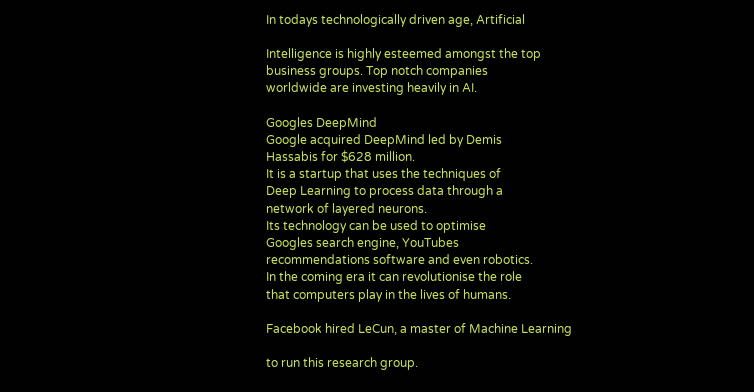In todays technologically driven age, Artificial

Intelligence is highly esteemed amongst the top
business groups. Top notch companies
worldwide are investing heavily in AI.

Googles DeepMind
Google acquired DeepMind led by Demis
Hassabis for $628 million.
It is a startup that uses the techniques of
Deep Learning to process data through a
network of layered neurons.
Its technology can be used to optimise
Googles search engine, YouTubes
recommendations software and even robotics.
In the coming era it can revolutionise the role
that computers play in the lives of humans.

Facebook hired LeCun, a master of Machine Learning

to run this research group.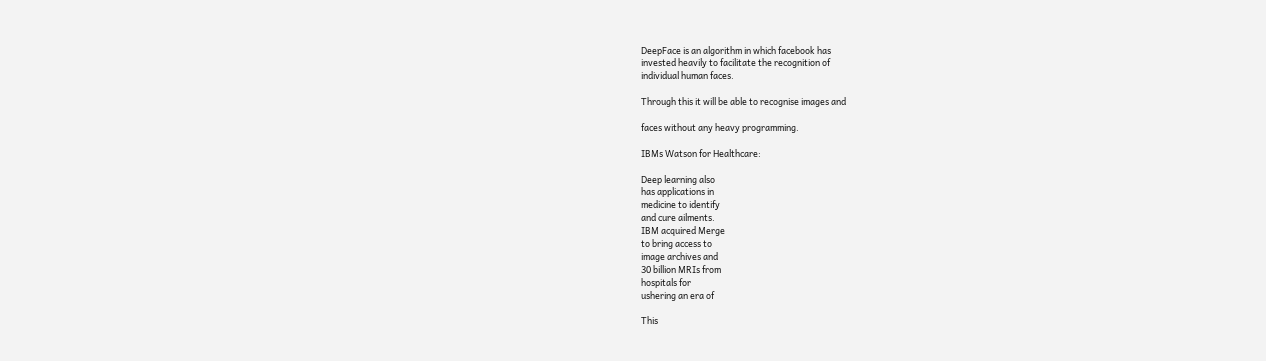DeepFace is an algorithm in which facebook has
invested heavily to facilitate the recognition of
individual human faces.

Through this it will be able to recognise images and

faces without any heavy programming.

IBMs Watson for Healthcare:

Deep learning also
has applications in
medicine to identify
and cure ailments.
IBM acquired Merge
to bring access to
image archives and
30 billion MRIs from
hospitals for
ushering an era of

This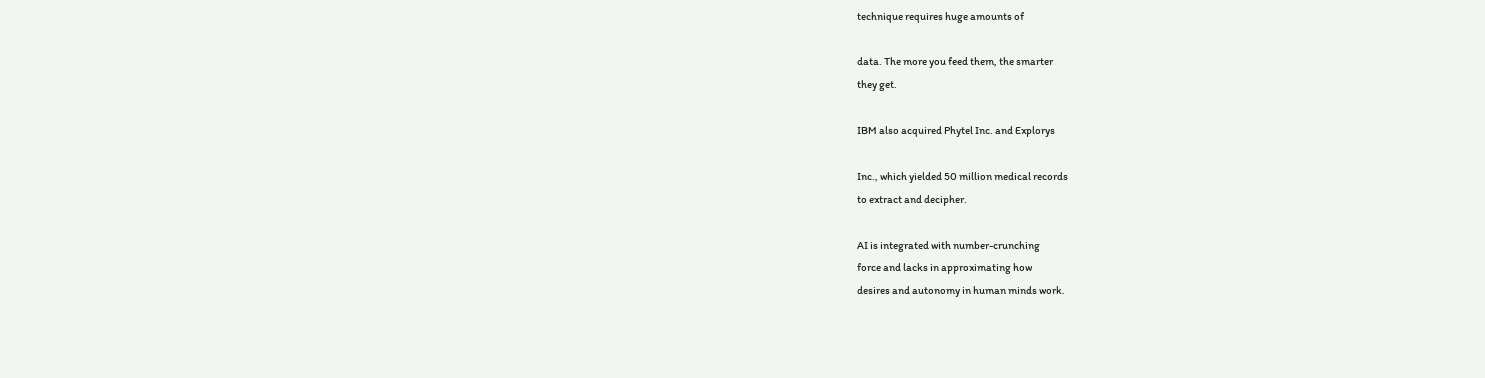technique requires huge amounts of

data. The more you feed them, the smarter
they get.

IBM also acquired Phytel Inc. and Explorys

Inc., which yielded 50 million medical records
to extract and decipher.

AI is integrated with number-crunching
force and lacks in approximating how
desires and autonomy in human minds work.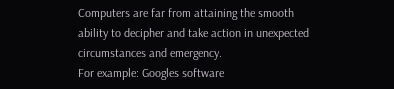Computers are far from attaining the smooth
ability to decipher and take action in unexpected
circumstances and emergency.
For example: Googles software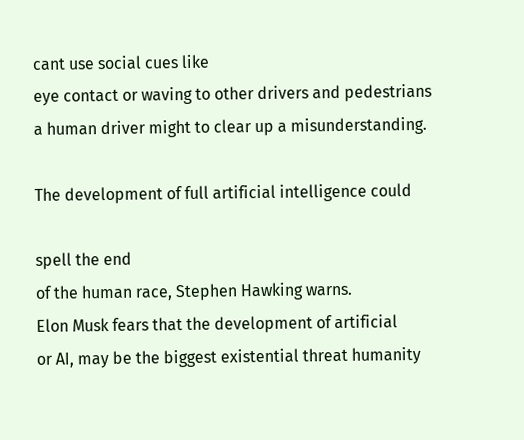cant use social cues like
eye contact or waving to other drivers and pedestrians
a human driver might to clear up a misunderstanding.

The development of full artificial intelligence could

spell the end
of the human race, Stephen Hawking warns.
Elon Musk fears that the development of artificial
or AI, may be the biggest existential threat humanity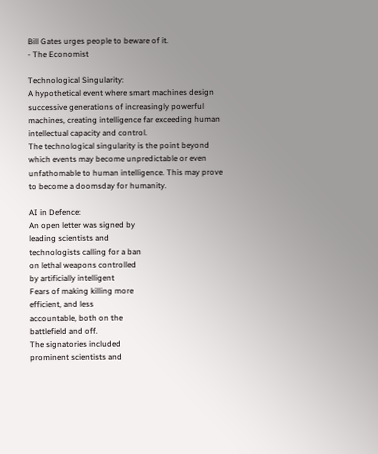Bill Gates urges people to beware of it.
- The Economist

Technological Singularity:
A hypothetical event where smart machines design
successive generations of increasingly powerful
machines, creating intelligence far exceeding human
intellectual capacity and control.
The technological singularity is the point beyond
which events may become unpredictable or even
unfathomable to human intelligence. This may prove
to become a doomsday for humanity.

AI in Defence:
An open letter was signed by
leading scientists and
technologists calling for a ban
on lethal weapons controlled
by artificially intelligent
Fears of making killing more
efficient, and less
accountable, both on the
battlefield and off.
The signatories included
prominent scientists and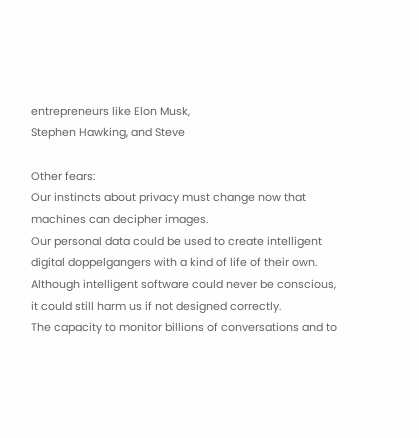entrepreneurs like Elon Musk,
Stephen Hawking, and Steve

Other fears:
Our instincts about privacy must change now that
machines can decipher images.
Our personal data could be used to create intelligent
digital doppelgangers with a kind of life of their own.
Although intelligent software could never be conscious,
it could still harm us if not designed correctly.
The capacity to monitor billions of conversations and to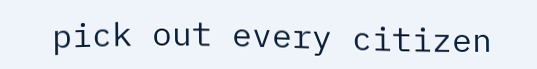pick out every citizen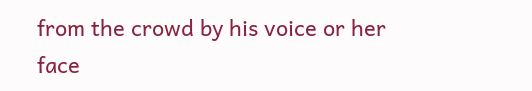from the crowd by his voice or her
face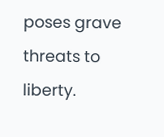poses grave threats to liberty.